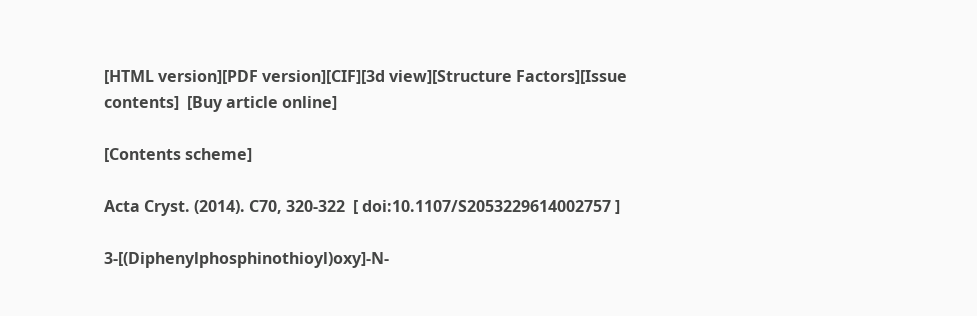[HTML version][PDF version][CIF][3d view][Structure Factors][Issue contents]  [Buy article online]

[Contents scheme]

Acta Cryst. (2014). C70, 320-322  [ doi:10.1107/S2053229614002757 ]

3-[(Diphenylphosphinothioyl)oxy]-N-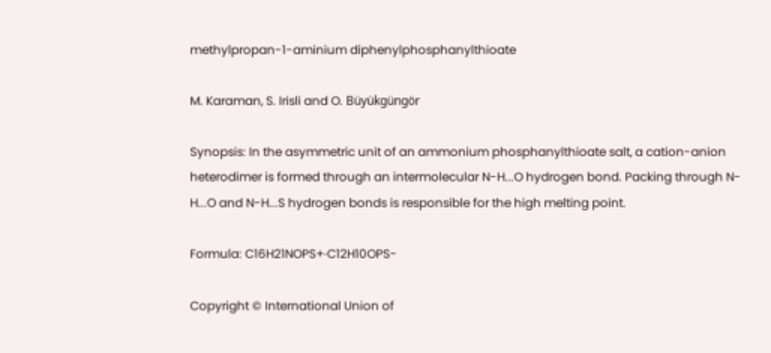methylpropan-1-aminium diphenylphosphanylthioate

M. Karaman, S. Irisli and O. Büyükgüngör

Synopsis: In the asymmetric unit of an ammonium phosphanylthioate salt, a cation-anion heterodimer is formed through an intermolecular N-H...O hydrogen bond. Packing through N-H...O and N-H...S hydrogen bonds is responsible for the high melting point.

Formula: C16H21NOPS+·C12H10OPS-

Copyright © International Union of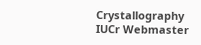Crystallography
IUCr Webmaster